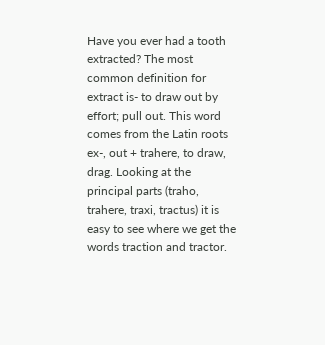Have you ever had a tooth extracted? The most common definition for extract is- to draw out by effort; pull out. This word comes from the Latin roots ex-, out + trahere, to draw, drag. Looking at the principal parts (traho, trahere, traxi, tractus) it is easy to see where we get the words traction and tractor.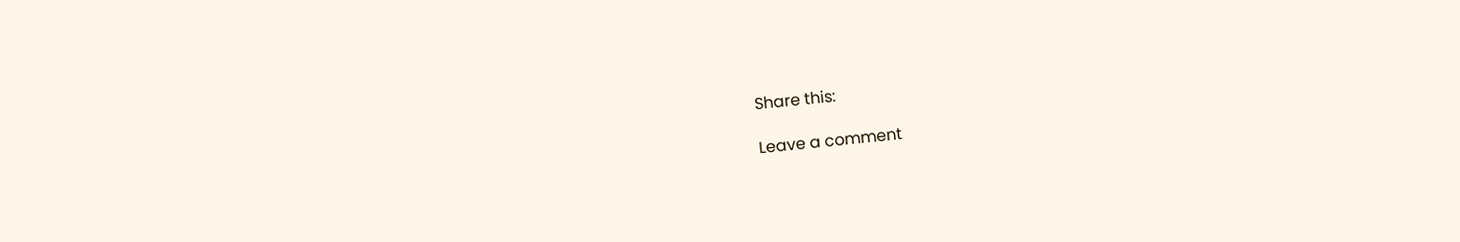Share this:

Leave a comment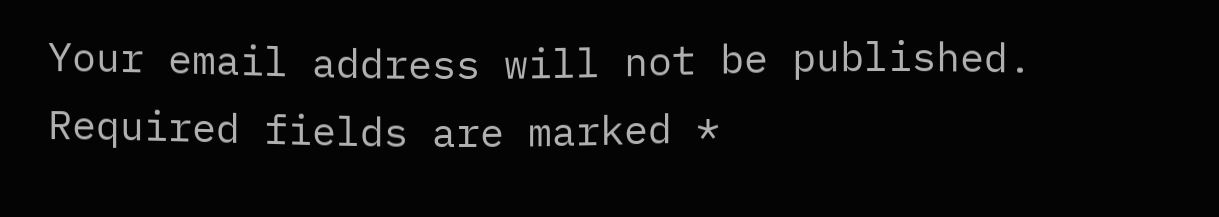Your email address will not be published. Required fields are marked *